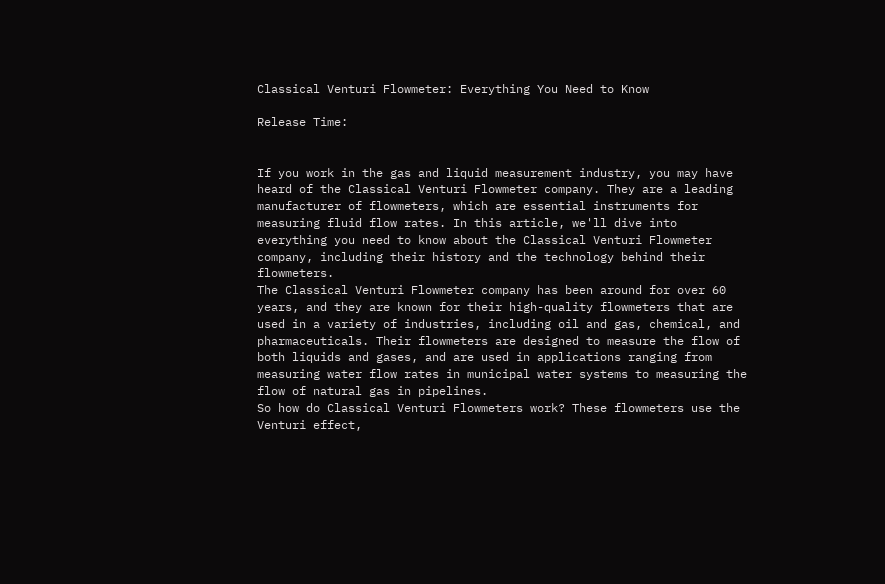Classical Venturi Flowmeter: Everything You Need to Know

Release Time:


If you work in the gas and liquid measurement industry, you may have heard of the Classical Venturi Flowmeter company. They are a leading manufacturer of flowmeters, which are essential instruments for measuring fluid flow rates. In this article, we'll dive into everything you need to know about the Classical Venturi Flowmeter company, including their history and the technology behind their flowmeters.
The Classical Venturi Flowmeter company has been around for over 60 years, and they are known for their high-quality flowmeters that are used in a variety of industries, including oil and gas, chemical, and pharmaceuticals. Their flowmeters are designed to measure the flow of both liquids and gases, and are used in applications ranging from measuring water flow rates in municipal water systems to measuring the flow of natural gas in pipelines.
So how do Classical Venturi Flowmeters work? These flowmeters use the Venturi effect,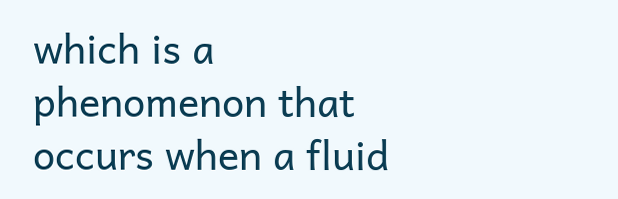which is a phenomenon that occurs when a fluid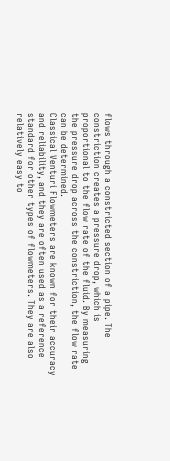flows through a constricted section of a pipe. The constriction creates a pressure drop, which is proportional to the flow rate of the fluid. By measuring the pressure drop across the constriction, the flow rate can be determined.
Classical Venturi Flowmeters are known for their accuracy and reliability, and they are often used as a reference standard for other types of flowmeters. They are also relatively easy to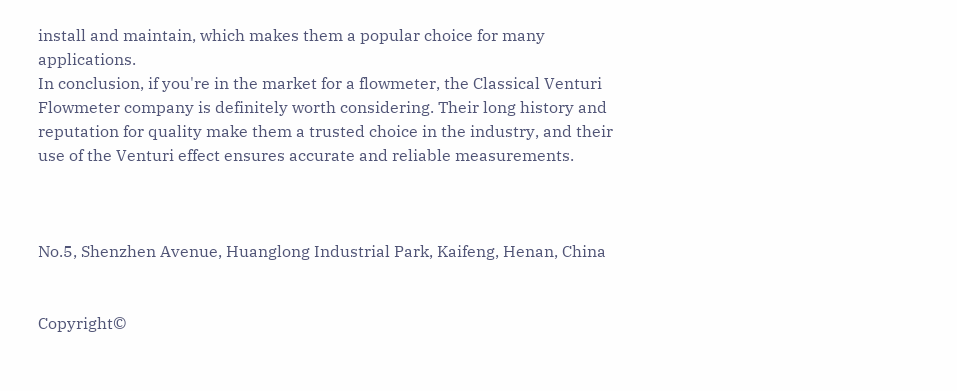install and maintain, which makes them a popular choice for many applications.
In conclusion, if you're in the market for a flowmeter, the Classical Venturi Flowmeter company is definitely worth considering. Their long history and reputation for quality make them a trusted choice in the industry, and their use of the Venturi effect ensures accurate and reliable measurements.



No.5, Shenzhen Avenue, Huanglong Industrial Park, Kaifeng, Henan, China


Copyright©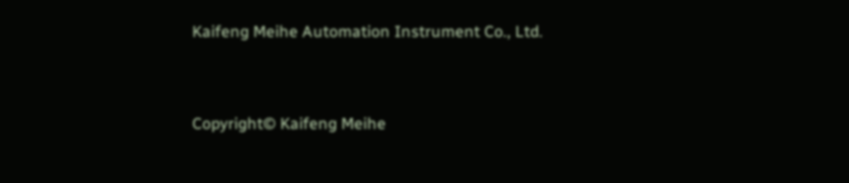Kaifeng Meihe Automation Instrument Co., Ltd.


Copyright© Kaifeng Meihe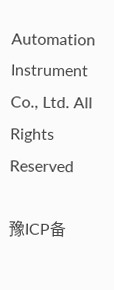Automation Instrument Co., Ltd. All Rights Reserved

豫ICP备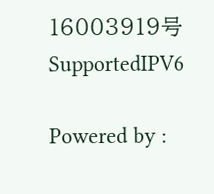16003919号       SupportedIPV6

Powered by :